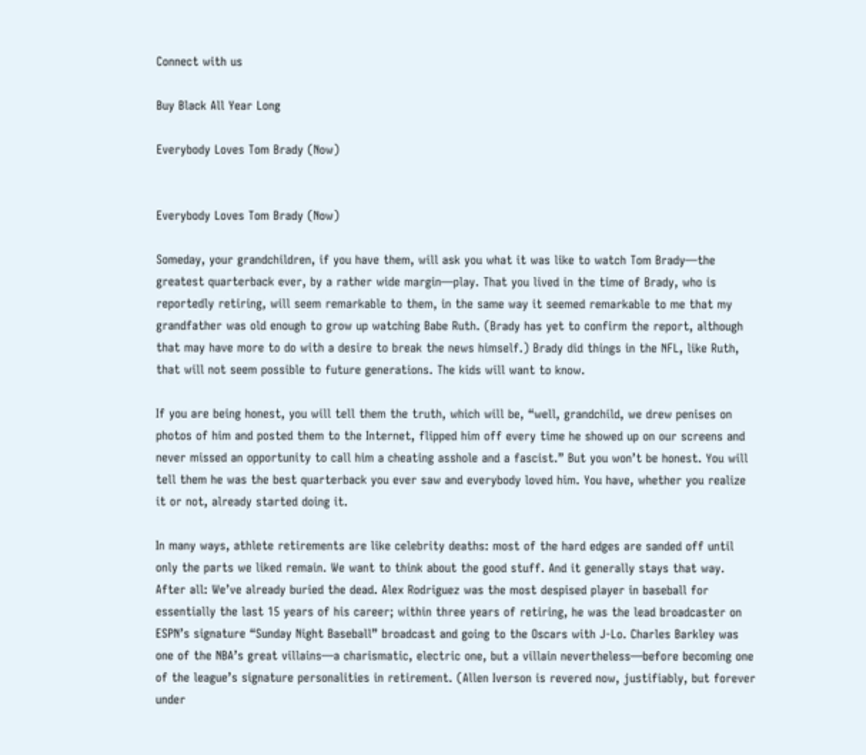Connect with us

Buy Black All Year Long

Everybody Loves Tom Brady (Now)


Everybody Loves Tom Brady (Now)

Someday, your grandchildren, if you have them, will ask you what it was like to watch Tom Brady—the greatest quarterback ever, by a rather wide margin—play. That you lived in the time of Brady, who is reportedly retiring, will seem remarkable to them, in the same way it seemed remarkable to me that my grandfather was old enough to grow up watching Babe Ruth. (Brady has yet to confirm the report, although that may have more to do with a desire to break the news himself.) Brady did things in the NFL, like Ruth, that will not seem possible to future generations. The kids will want to know.

If you are being honest, you will tell them the truth, which will be, “well, grandchild, we drew penises on photos of him and posted them to the Internet, flipped him off every time he showed up on our screens and never missed an opportunity to call him a cheating asshole and a fascist.” But you won’t be honest. You will tell them he was the best quarterback you ever saw and everybody loved him. You have, whether you realize it or not, already started doing it.

In many ways, athlete retirements are like celebrity deaths: most of the hard edges are sanded off until only the parts we liked remain. We want to think about the good stuff. And it generally stays that way. After all: We’ve already buried the dead. Alex Rodriguez was the most despised player in baseball for essentially the last 15 years of his career; within three years of retiring, he was the lead broadcaster on ESPN’s signature “Sunday Night Baseball” broadcast and going to the Oscars with J-Lo. Charles Barkley was one of the NBA’s great villains—a charismatic, electric one, but a villain nevertheless—before becoming one of the league’s signature personalities in retirement. (Allen Iverson is revered now, justifiably, but forever under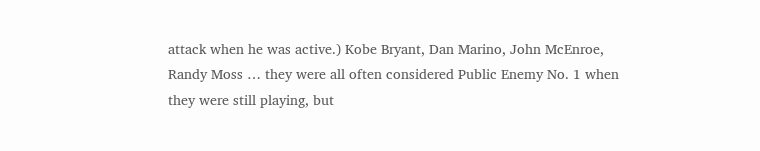attack when he was active.) Kobe Bryant, Dan Marino, John McEnroe, Randy Moss … they were all often considered Public Enemy No. 1 when they were still playing, but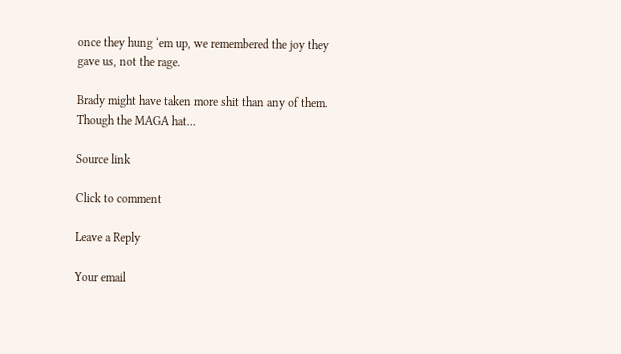once they hung ‘em up, we remembered the joy they gave us, not the rage.

Brady might have taken more shit than any of them. Though the MAGA hat…

Source link

Click to comment

Leave a Reply

Your email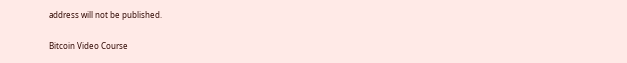address will not be published.

Bitcoin Video Course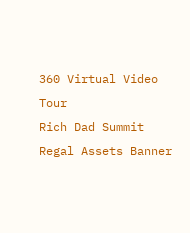360 Virtual Video Tour
Rich Dad Summit
Regal Assets Banner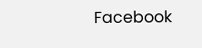Facebook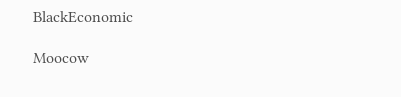BlackEconomic

Moocow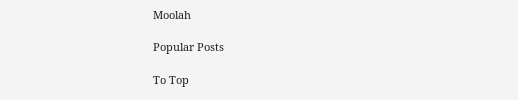Moolah

Popular Posts

To Top